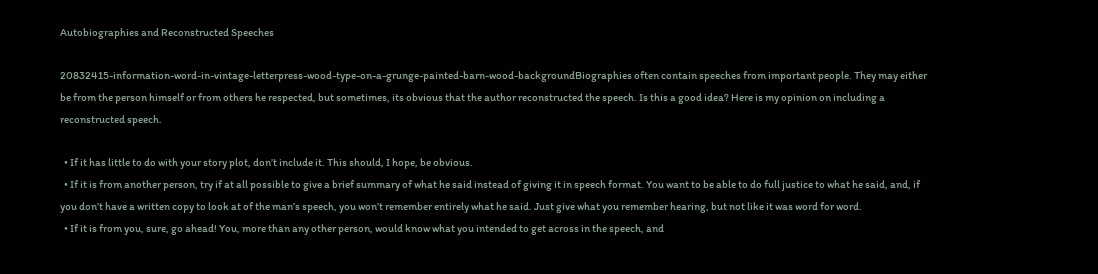Autobiographies and Reconstructed Speeches

20832415-information-word-in-vintage-letterpress-wood-type-on-a-grunge-painted-barn-wood-backgroundBiographies often contain speeches from important people. They may either be from the person himself or from others he respected, but sometimes, its obvious that the author reconstructed the speech. Is this a good idea? Here is my opinion on including a reconstructed speech.

  • If it has little to do with your story plot, don’t include it. This should, I hope, be obvious.
  • If it is from another person, try if at all possible to give a brief summary of what he said instead of giving it in speech format. You want to be able to do full justice to what he said, and, if you don’t have a written copy to look at of the man’s speech, you won’t remember entirely what he said. Just give what you remember hearing, but not like it was word for word.
  • If it is from you, sure, go ahead! You, more than any other person, would know what you intended to get across in the speech, and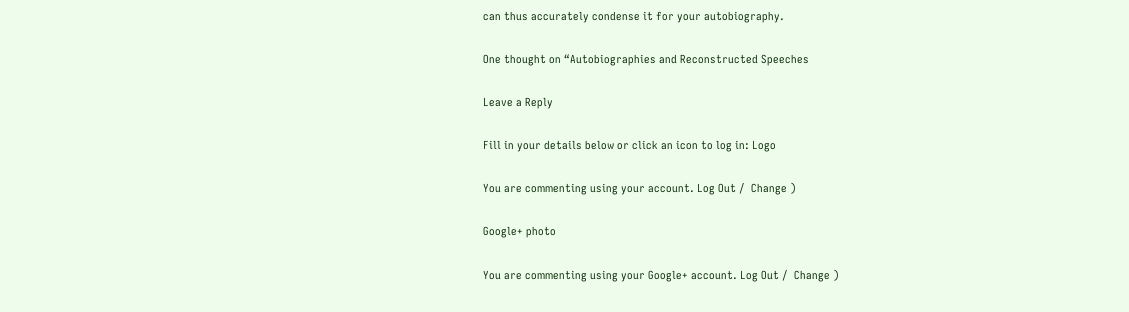can thus accurately condense it for your autobiography.

One thought on “Autobiographies and Reconstructed Speeches

Leave a Reply

Fill in your details below or click an icon to log in: Logo

You are commenting using your account. Log Out /  Change )

Google+ photo

You are commenting using your Google+ account. Log Out /  Change )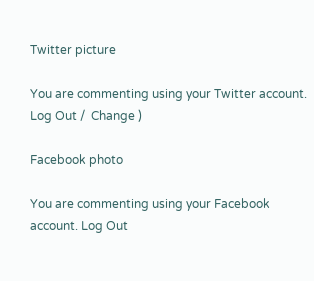Twitter picture

You are commenting using your Twitter account. Log Out /  Change )

Facebook photo

You are commenting using your Facebook account. Log Out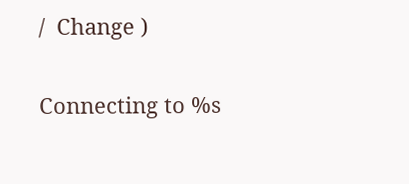/  Change )

Connecting to %s